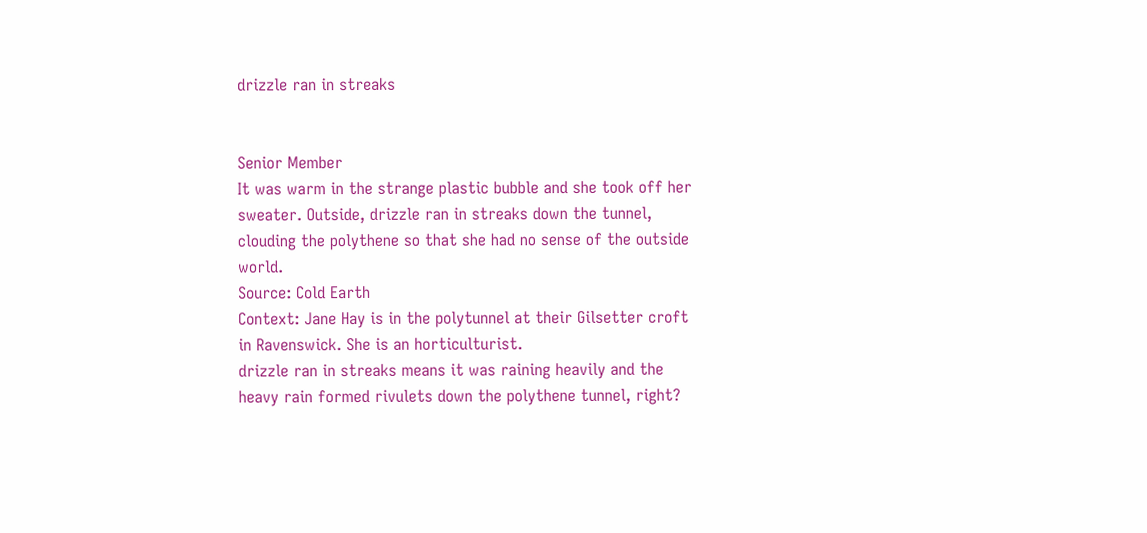drizzle ran in streaks


Senior Member
It was warm in the strange plastic bubble and she took off her sweater. Outside, drizzle ran in streaks down the tunnel, clouding the polythene so that she had no sense of the outside world.
Source: Cold Earth
Context: Jane Hay is in the polytunnel at their Gilsetter croft in Ravenswick. She is an horticulturist.
drizzle ran in streaks means it was raining heavily and the heavy rain formed rivulets down the polythene tunnel, right?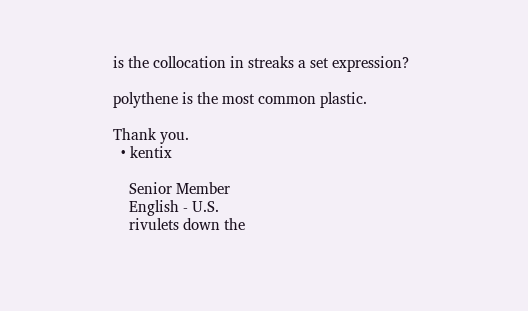is the collocation in streaks a set expression?

polythene is the most common plastic.

Thank you.
  • kentix

    Senior Member
    English - U.S.
    rivulets down the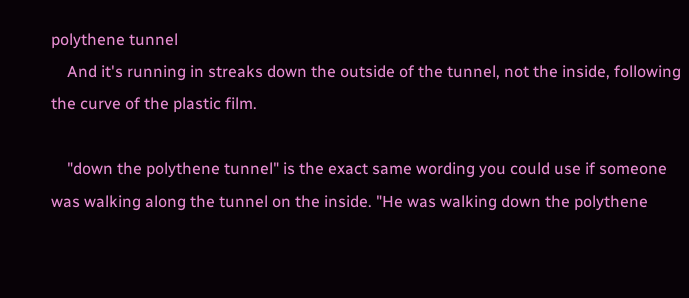polythene tunnel
    And it's running in streaks down the outside of the tunnel, not the inside, following the curve of the plastic film.

    "down the polythene tunnel" is the exact same wording you could use if someone was walking along the tunnel on the inside. "He was walking down the polythene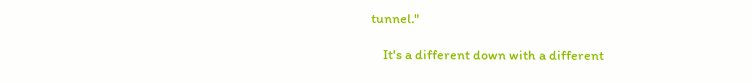tunnel."

    It's a different down with a different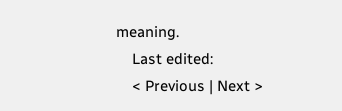meaning.
    Last edited:
    < Previous | Next >